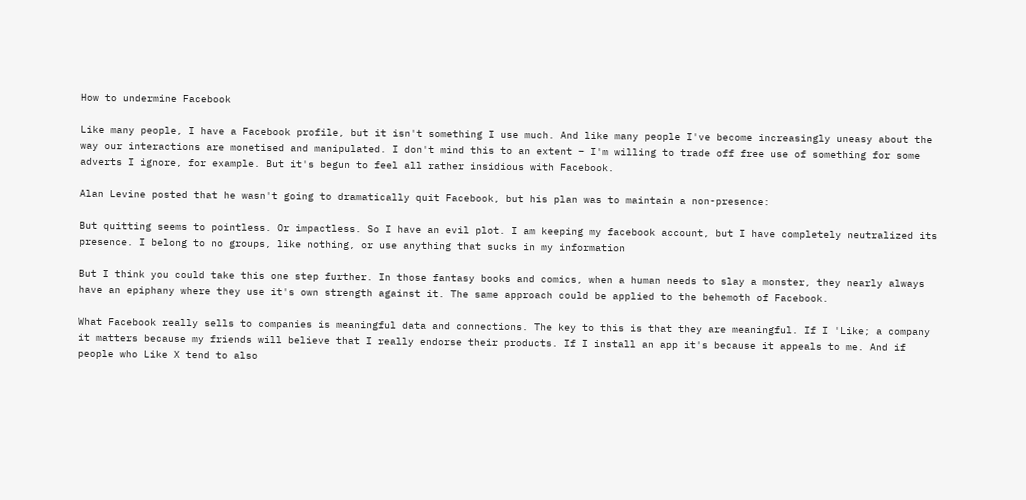How to undermine Facebook

Like many people, I have a Facebook profile, but it isn't something I use much. And like many people I've become increasingly uneasy about the way our interactions are monetised and manipulated. I don't mind this to an extent – I'm willing to trade off free use of something for some adverts I ignore, for example. But it's begun to feel all rather insidious with Facebook.

Alan Levine posted that he wasn't going to dramatically quit Facebook, but his plan was to maintain a non-presence:

But quitting seems to pointless. Or impactless. So I have an evil plot. I am keeping my facebook account, but I have completely neutralized its presence. I belong to no groups, like nothing, or use anything that sucks in my information

But I think you could take this one step further. In those fantasy books and comics, when a human needs to slay a monster, they nearly always have an epiphany where they use it's own strength against it. The same approach could be applied to the behemoth of Facebook.

What Facebook really sells to companies is meaningful data and connections. The key to this is that they are meaningful. If I 'Like; a company it matters because my friends will believe that I really endorse their products. If I install an app it's because it appeals to me. And if people who Like X tend to also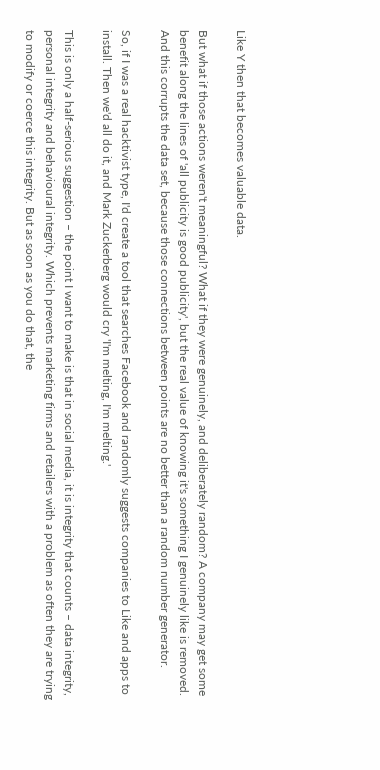Like Y then that becomes valuable data.

But what if those actions weren't meaningful? What if they were genuinely, and deliberately random? A company may get some benefit along the lines of 'all publicity is good publicity', but the real value of knowing it's something I genuinely like is removed. And this corrupts the data set, because those connections between points are no better than a random number generator.

So, if I was a real hacktivist type, I'd create a tool that searches Facebook and randomly suggests companies to Like and apps to install. Then we'd all do it, and Mark Zuckerberg would cry 'I'm melting, I'm melting.'

This is only a half-serious suggestion – the point I want to make is that in social media, it is integrity that counts – data integrity, personal integrity and behavioural integrity. Which prevents marketing firms and retailers with a problem as often they are trying to modify or coerce this integrity. But as soon as you do that, the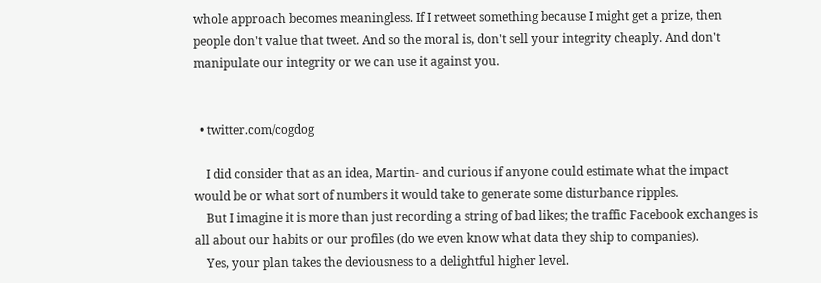whole approach becomes meaningless. If I retweet something because I might get a prize, then people don't value that tweet. And so the moral is, don't sell your integrity cheaply. And don't manipulate our integrity or we can use it against you.


  • twitter.com/cogdog

    I did consider that as an idea, Martin- and curious if anyone could estimate what the impact would be or what sort of numbers it would take to generate some disturbance ripples.
    But I imagine it is more than just recording a string of bad likes; the traffic Facebook exchanges is all about our habits or our profiles (do we even know what data they ship to companies).
    Yes, your plan takes the deviousness to a delightful higher level.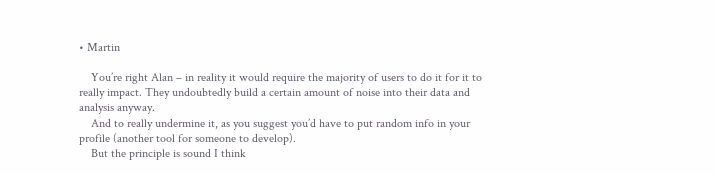• Martin

    You’re right Alan – in reality it would require the majority of users to do it for it to really impact. They undoubtedly build a certain amount of noise into their data and analysis anyway.
    And to really undermine it, as you suggest you’d have to put random info in your profile (another tool for someone to develop).
    But the principle is sound I think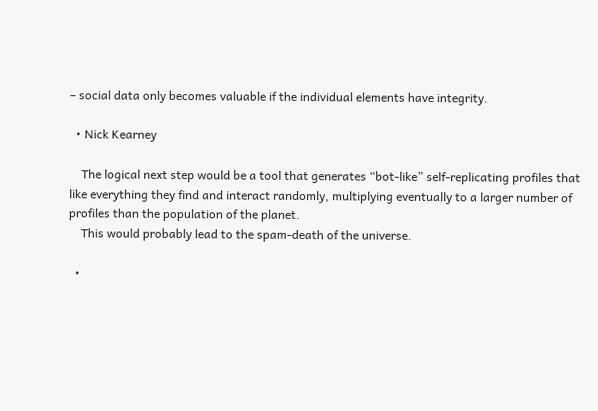– social data only becomes valuable if the individual elements have integrity.

  • Nick Kearney

    The logical next step would be a tool that generates “bot-like” self-replicating profiles that like everything they find and interact randomly, multiplying eventually to a larger number of profiles than the population of the planet.
    This would probably lead to the spam-death of the universe.

  •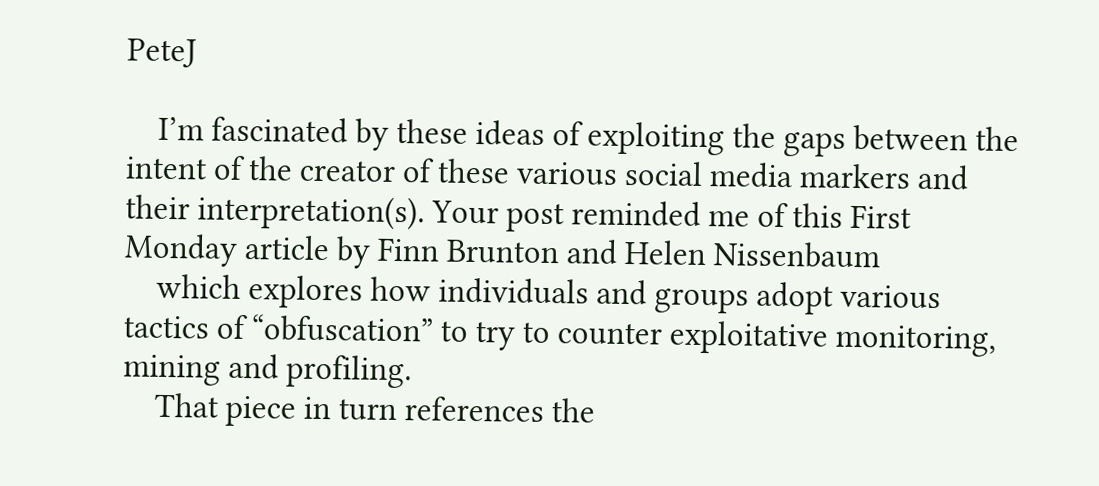PeteJ

    I’m fascinated by these ideas of exploiting the gaps between the intent of the creator of these various social media markers and their interpretation(s). Your post reminded me of this First Monday article by Finn Brunton and Helen Nissenbaum
    which explores how individuals and groups adopt various tactics of “obfuscation” to try to counter exploitative monitoring, mining and profiling.
    That piece in turn references the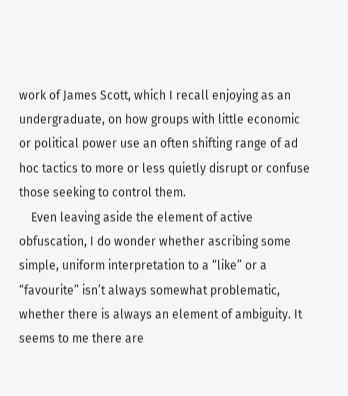work of James Scott, which I recall enjoying as an undergraduate, on how groups with little economic or political power use an often shifting range of ad hoc tactics to more or less quietly disrupt or confuse those seeking to control them.
    Even leaving aside the element of active obfuscation, I do wonder whether ascribing some simple, uniform interpretation to a “like” or a “favourite” isn’t always somewhat problematic, whether there is always an element of ambiguity. It seems to me there are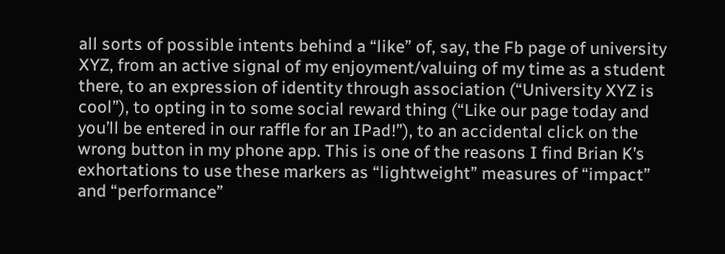all sorts of possible intents behind a “like” of, say, the Fb page of university XYZ, from an active signal of my enjoyment/valuing of my time as a student there, to an expression of identity through association (“University XYZ is cool”), to opting in to some social reward thing (“Like our page today and you’ll be entered in our raffle for an IPad!”), to an accidental click on the wrong button in my phone app. This is one of the reasons I find Brian K’s exhortations to use these markers as “lightweight” measures of “impact” and “performance”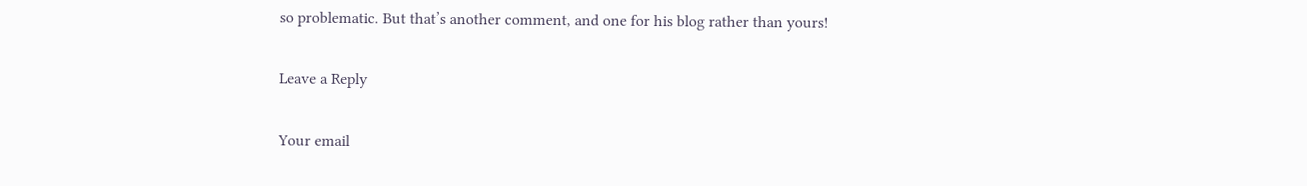so problematic. But that’s another comment, and one for his blog rather than yours!

Leave a Reply

Your email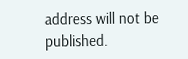address will not be published.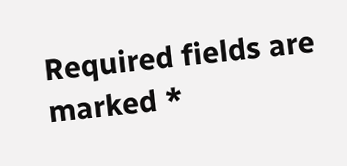Required fields are marked *